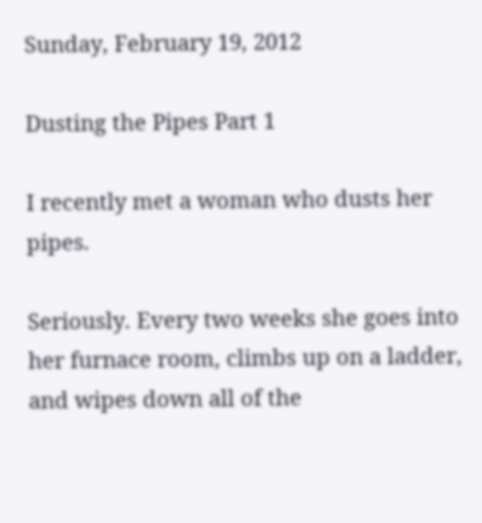Sunday, February 19, 2012

Dusting the Pipes Part 1

I recently met a woman who dusts her pipes.

Seriously. Every two weeks she goes into her furnace room, climbs up on a ladder, and wipes down all of the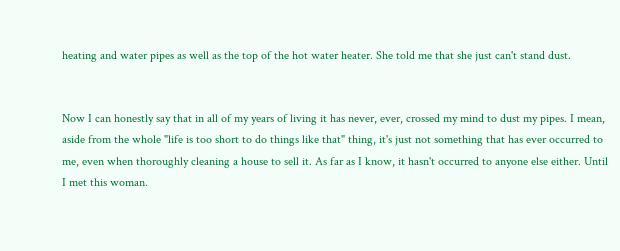heating and water pipes as well as the top of the hot water heater. She told me that she just can't stand dust.


Now I can honestly say that in all of my years of living it has never, ever, crossed my mind to dust my pipes. I mean, aside from the whole "life is too short to do things like that" thing, it's just not something that has ever occurred to me, even when thoroughly cleaning a house to sell it. As far as I know, it hasn't occurred to anyone else either. Until I met this woman.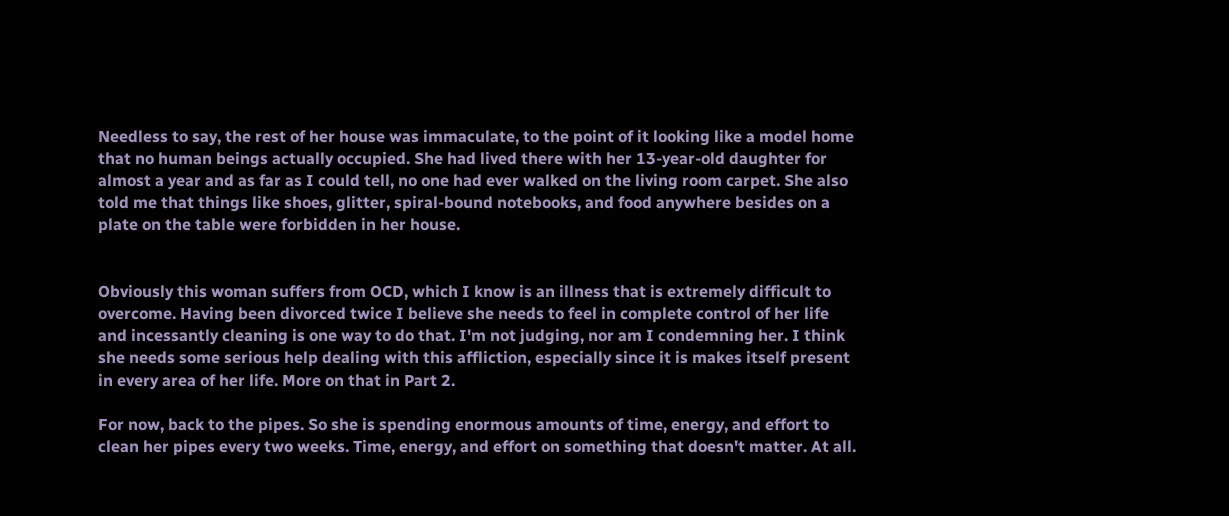Needless to say, the rest of her house was immaculate, to the point of it looking like a model home that no human beings actually occupied. She had lived there with her 13-year-old daughter for almost a year and as far as I could tell, no one had ever walked on the living room carpet. She also told me that things like shoes, glitter, spiral-bound notebooks, and food anywhere besides on a plate on the table were forbidden in her house.


Obviously this woman suffers from OCD, which I know is an illness that is extremely difficult to overcome. Having been divorced twice I believe she needs to feel in complete control of her life and incessantly cleaning is one way to do that. I'm not judging, nor am I condemning her. I think she needs some serious help dealing with this affliction, especially since it is makes itself present in every area of her life. More on that in Part 2.

For now, back to the pipes. So she is spending enormous amounts of time, energy, and effort to clean her pipes every two weeks. Time, energy, and effort on something that doesn't matter. At all.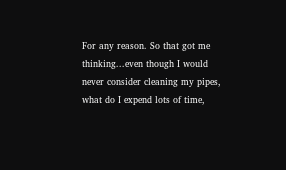For any reason. So that got me thinking...even though I would never consider cleaning my pipes, what do I expend lots of time,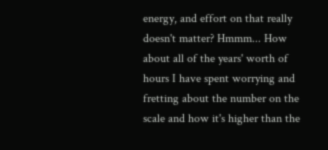energy, and effort on that really doesn't matter? Hmmm... How about all of the years' worth of hours I have spent worrying and fretting about the number on the scale and how it's higher than the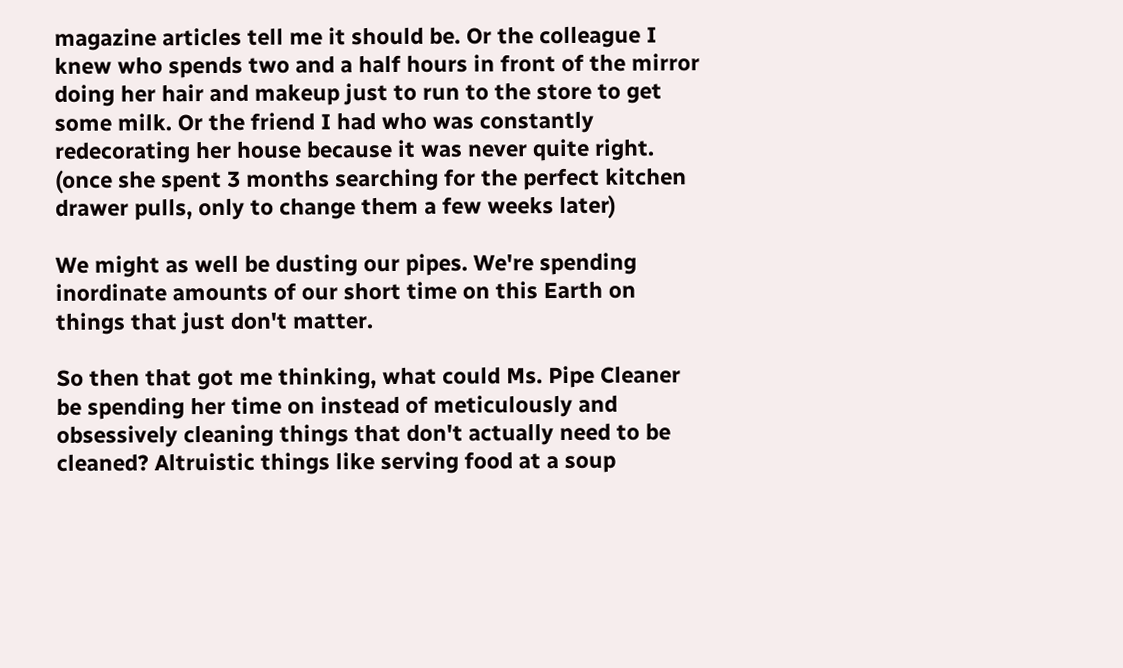magazine articles tell me it should be. Or the colleague I knew who spends two and a half hours in front of the mirror doing her hair and makeup just to run to the store to get some milk. Or the friend I had who was constantly redecorating her house because it was never quite right. (once she spent 3 months searching for the perfect kitchen drawer pulls, only to change them a few weeks later)

We might as well be dusting our pipes. We're spending inordinate amounts of our short time on this Earth on things that just don't matter.

So then that got me thinking, what could Ms. Pipe Cleaner be spending her time on instead of meticulously and obsessively cleaning things that don't actually need to be cleaned? Altruistic things like serving food at a soup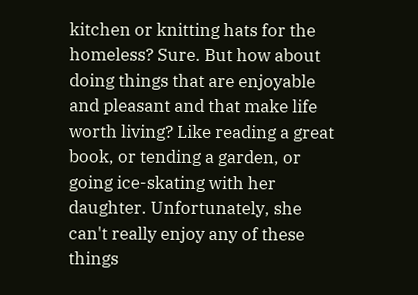kitchen or knitting hats for the homeless? Sure. But how about doing things that are enjoyable and pleasant and that make life worth living? Like reading a great book, or tending a garden, or going ice-skating with her daughter. Unfortunately, she can't really enjoy any of these things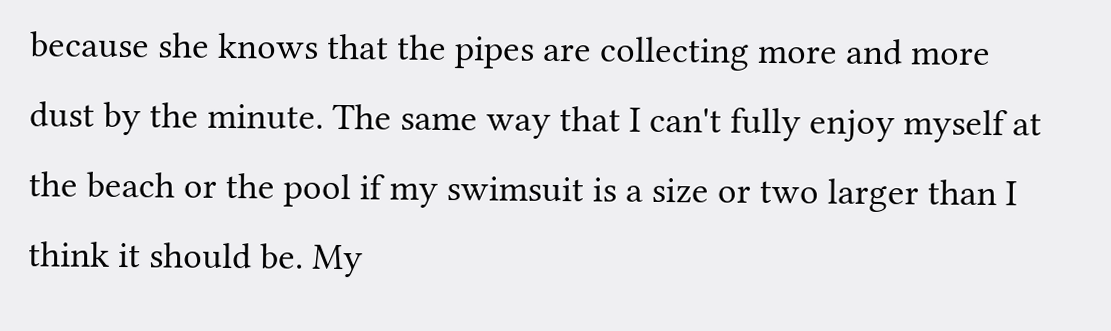because she knows that the pipes are collecting more and more dust by the minute. The same way that I can't fully enjoy myself at the beach or the pool if my swimsuit is a size or two larger than I think it should be. My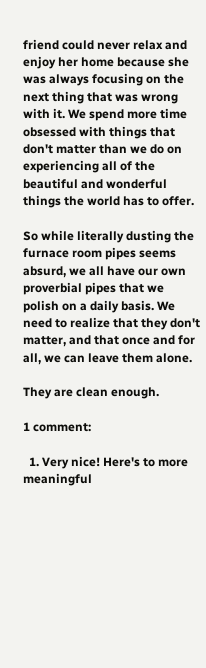friend could never relax and enjoy her home because she was always focusing on the next thing that was wrong with it. We spend more time obsessed with things that don't matter than we do on experiencing all of the beautiful and wonderful things the world has to offer.

So while literally dusting the furnace room pipes seems absurd, we all have our own proverbial pipes that we polish on a daily basis. We need to realize that they don't matter, and that once and for all, we can leave them alone.

They are clean enough.

1 comment:

  1. Very nice! Here's to more meaningful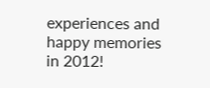experiences and happy memories in 2012!